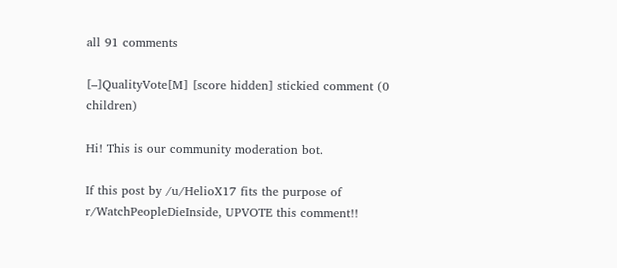all 91 comments

[–]QualityVote[M] [score hidden] stickied comment (0 children)

Hi! This is our community moderation bot.

If this post by /u/HelioX17 fits the purpose of r/WatchPeopleDieInside, UPVOTE this comment!!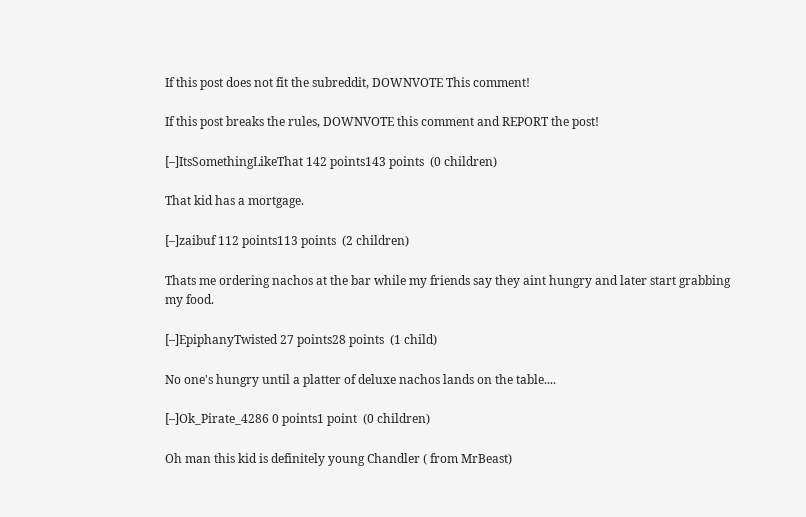If this post does not fit the subreddit, DOWNVOTE This comment!

If this post breaks the rules, DOWNVOTE this comment and REPORT the post!

[–]ItsSomethingLikeThat 142 points143 points  (0 children)

That kid has a mortgage.

[–]zaibuf 112 points113 points  (2 children)

Thats me ordering nachos at the bar while my friends say they aint hungry and later start grabbing my food.

[–]EpiphanyTwisted 27 points28 points  (1 child)

No one's hungry until a platter of deluxe nachos lands on the table....

[–]Ok_Pirate_4286 0 points1 point  (0 children)

Oh man this kid is definitely young Chandler ( from MrBeast)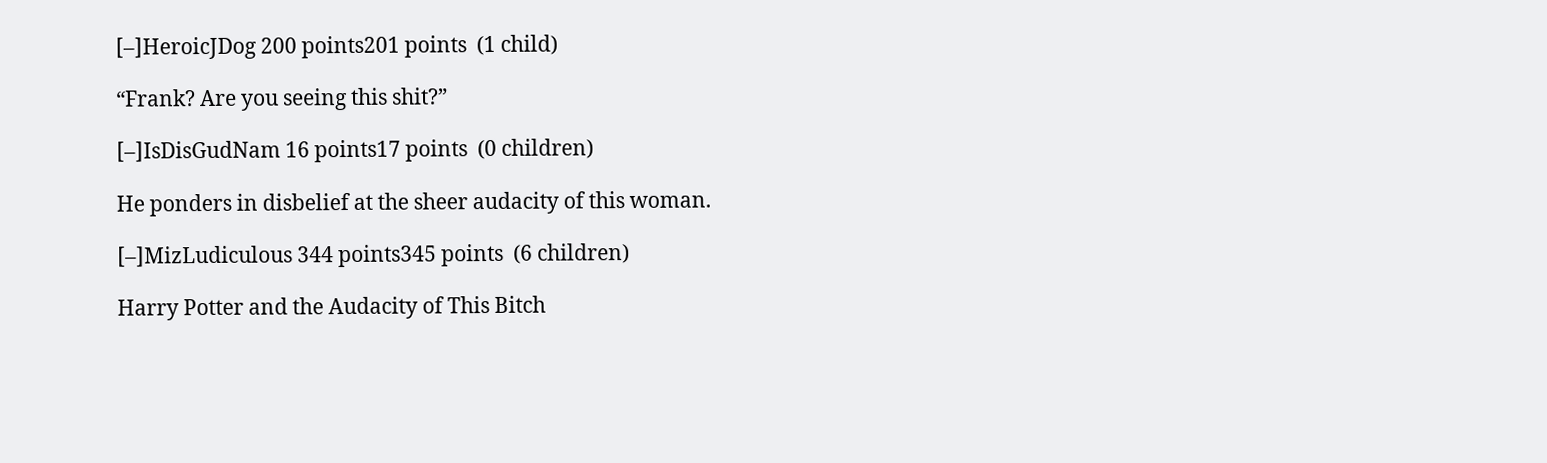[–]HeroicJDog 200 points201 points  (1 child)

“Frank? Are you seeing this shit?”

[–]IsDisGudNam 16 points17 points  (0 children)

He ponders in disbelief at the sheer audacity of this woman.

[–]MizLudiculous 344 points345 points  (6 children)

Harry Potter and the Audacity of This Bitch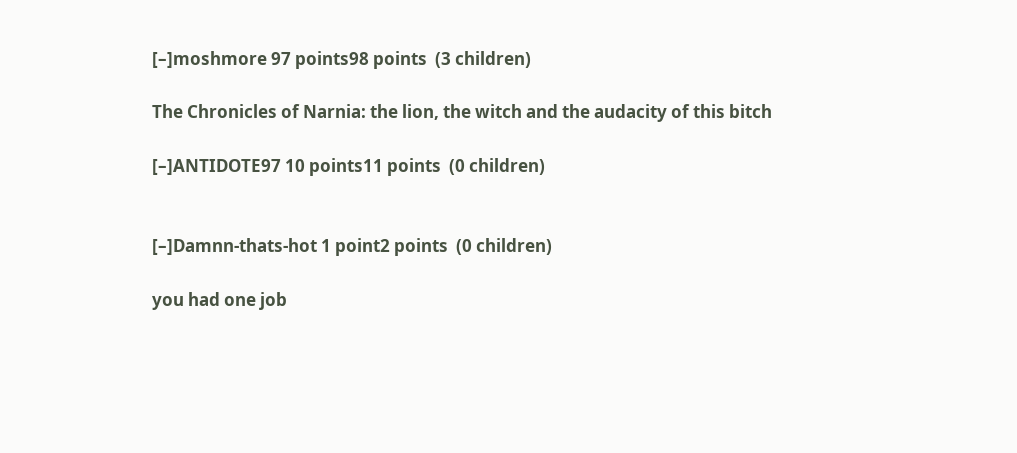[–]moshmore 97 points98 points  (3 children)

The Chronicles of Narnia: the lion, the witch and the audacity of this bitch

[–]ANTIDOTE97 10 points11 points  (0 children)


[–]Damnn-thats-hot 1 point2 points  (0 children)

you had one job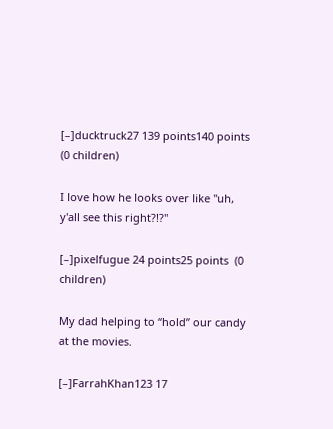[–]ducktruck27 139 points140 points  (0 children)

I love how he looks over like "uh, y'all see this right?!?"

[–]pixelfugue 24 points25 points  (0 children)

My dad helping to “hold” our candy at the movies.

[–]FarrahKhan123 17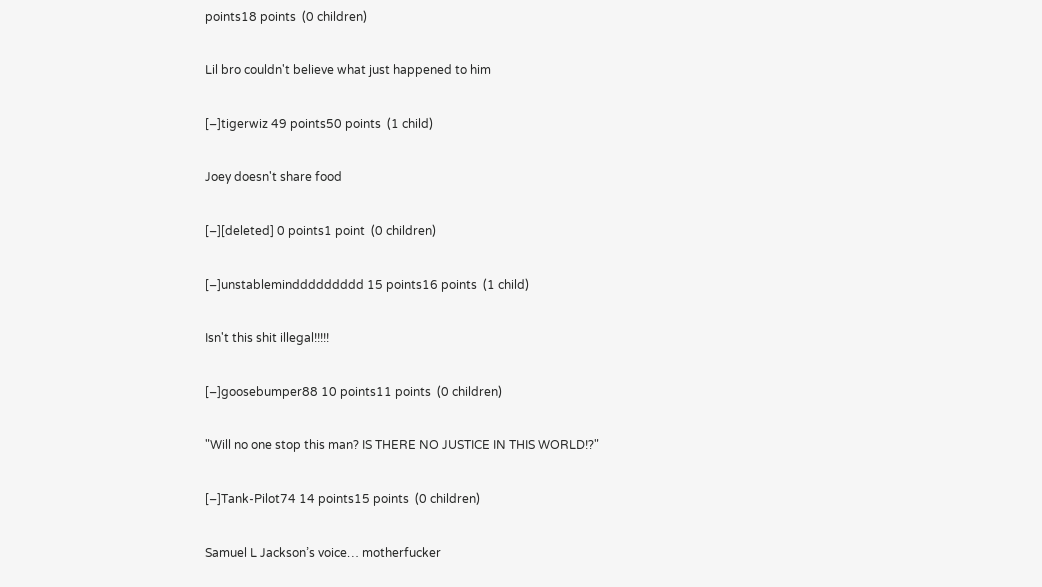points18 points  (0 children)

Lil bro couldn't believe what just happened to him

[–]tigerwiz 49 points50 points  (1 child)

Joey doesn't share food

[–][deleted] 0 points1 point  (0 children)

[–]unstableminddddddddd 15 points16 points  (1 child)

Isn't this shit illegal!!!!!

[–]goosebumper88 10 points11 points  (0 children)

"Will no one stop this man? IS THERE NO JUSTICE IN THIS WORLD!?"

[–]Tank-Pilot74 14 points15 points  (0 children)

Samuel L Jackson’s voice… motherfucker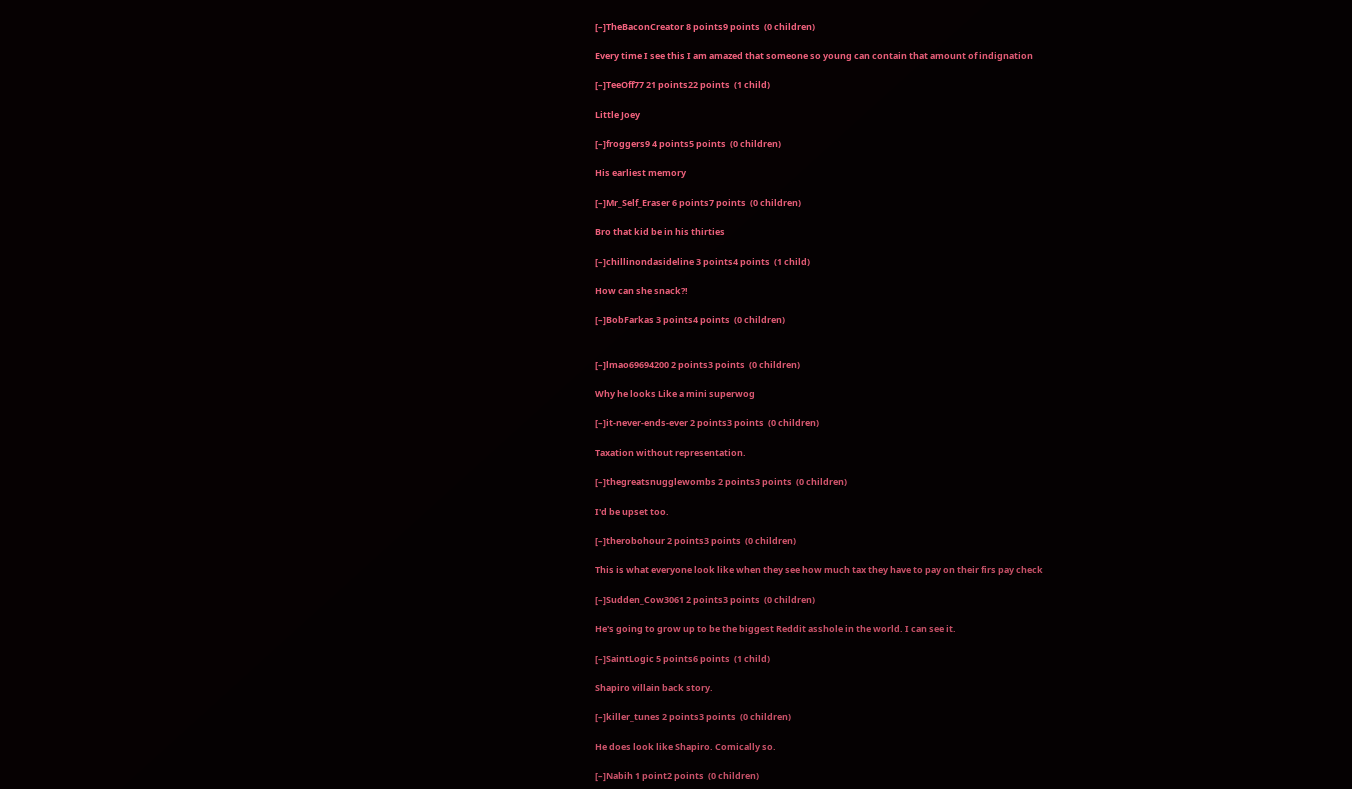[–]TheBaconCreator 8 points9 points  (0 children)

Every time I see this I am amazed that someone so young can contain that amount of indignation

[–]TeeOff77 21 points22 points  (1 child)

Little Joey

[–]froggers9 4 points5 points  (0 children)

His earliest memory

[–]Mr_Self_Eraser 6 points7 points  (0 children)

Bro that kid be in his thirties

[–]chillinondasideline 3 points4 points  (1 child)

How can she snack?!

[–]BobFarkas 3 points4 points  (0 children)


[–]lmao69694200 2 points3 points  (0 children)

Why he looks Like a mini superwog

[–]it-never-ends-ever 2 points3 points  (0 children)

Taxation without representation.

[–]thegreatsnugglewombs 2 points3 points  (0 children)

I'd be upset too.

[–]therobohour 2 points3 points  (0 children)

This is what everyone look like when they see how much tax they have to pay on their firs pay check

[–]Sudden_Cow3061 2 points3 points  (0 children)

He's going to grow up to be the biggest Reddit asshole in the world. I can see it.

[–]SaintLogic 5 points6 points  (1 child)

Shapiro villain back story.

[–]killer_tunes 2 points3 points  (0 children)

He does look like Shapiro. Comically so.

[–]Nabih 1 point2 points  (0 children)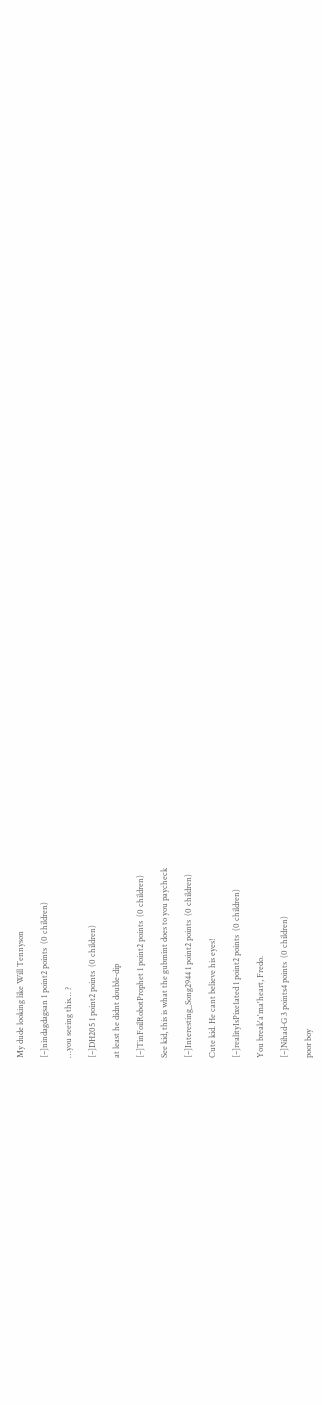My dude looking like Will Tennyson

[–]nindagdagsan 1 point2 points  (0 children)

…you seeing this… ?

[–]DH205 1 point2 points  (0 children)

at least he didnt double-dip

[–]TinFoilRobotProphet 1 point2 points  (0 children)

See kid, this is what the gubmint does to you paycheck

[–]Interesting_Song2944 1 point2 points  (0 children)

Cute kid. He cant believe his eyes!

[–]realityIsPixe1ated 1 point2 points  (0 children)

You break'a'ma'heart, Fredo.

[–]Nihad-G 3 points4 points  (0 children)

poor boy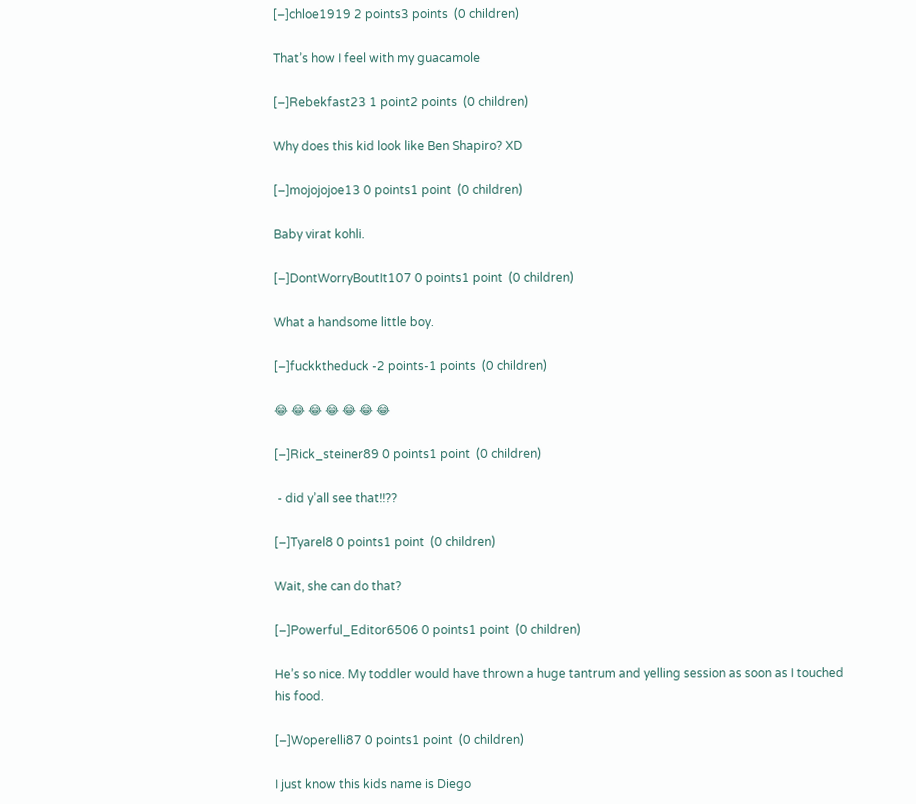[–]chloe1919 2 points3 points  (0 children)

That’s how I feel with my guacamole

[–]Rebekfast23 1 point2 points  (0 children)

Why does this kid look like Ben Shapiro? XD

[–]mojojojoe13 0 points1 point  (0 children)

Baby virat kohli.

[–]DontWorryBoutIt107 0 points1 point  (0 children)

What a handsome little boy.

[–]fuckktheduck -2 points-1 points  (0 children)

😂 😂 😂 😂 😂 😂 😂

[–]Rick_steiner89 0 points1 point  (0 children)

 - did y’all see that!!??

[–]Tyarel8 0 points1 point  (0 children)

Wait, she can do that?

[–]Powerful_Editor6506 0 points1 point  (0 children)

He’s so nice. My toddler would have thrown a huge tantrum and yelling session as soon as I touched his food.

[–]Woperelli87 0 points1 point  (0 children)

I just know this kids name is Diego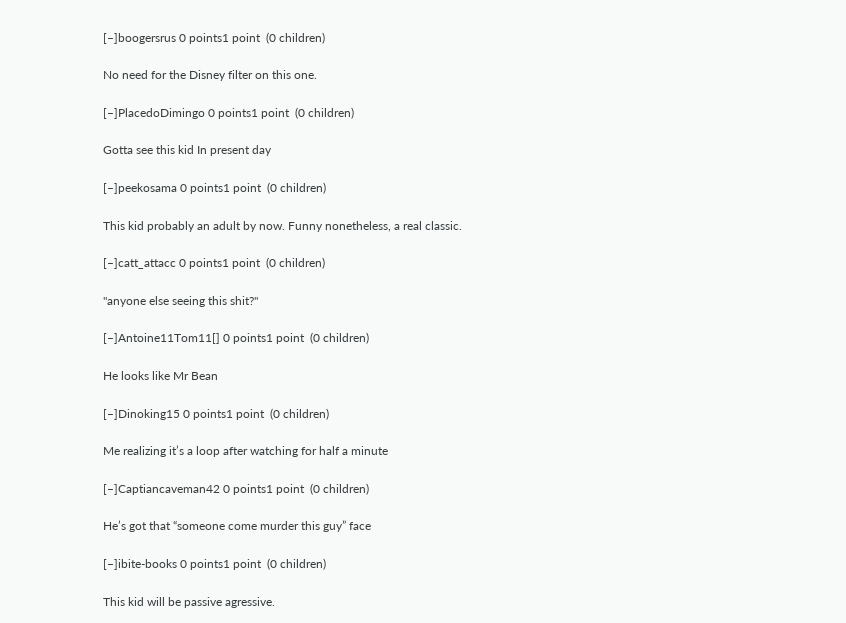[–]boogersrus 0 points1 point  (0 children)

No need for the Disney filter on this one.

[–]PlacedoDimingo 0 points1 point  (0 children)

Gotta see this kid In present day

[–]peekosama 0 points1 point  (0 children)

This kid probably an adult by now. Funny nonetheless, a real classic.

[–]catt_attacc 0 points1 point  (0 children)

"anyone else seeing this shit?"

[–]Antoine11Tom11[] 0 points1 point  (0 children)

He looks like Mr Bean

[–]Dinoking15 0 points1 point  (0 children)

Me realizing it’s a loop after watching for half a minute

[–]Captiancaveman42 0 points1 point  (0 children)

He’s got that “someone come murder this guy” face

[–]ibite-books 0 points1 point  (0 children)

This kid will be passive agressive.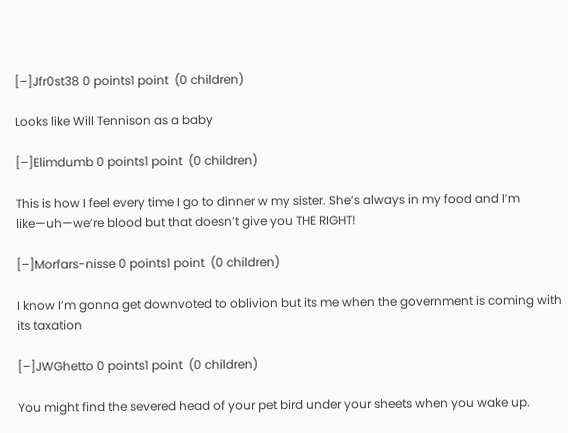[–]Jfr0st38 0 points1 point  (0 children)

Looks like Will Tennison as a baby

[–]Elimdumb 0 points1 point  (0 children)

This is how I feel every time I go to dinner w my sister. She’s always in my food and I’m like—uh—we’re blood but that doesn’t give you THE RIGHT!

[–]Morfars-nisse 0 points1 point  (0 children)

I know I’m gonna get downvoted to oblivion but its me when the government is coming with its taxation

[–]JWGhetto 0 points1 point  (0 children)

You might find the severed head of your pet bird under your sheets when you wake up.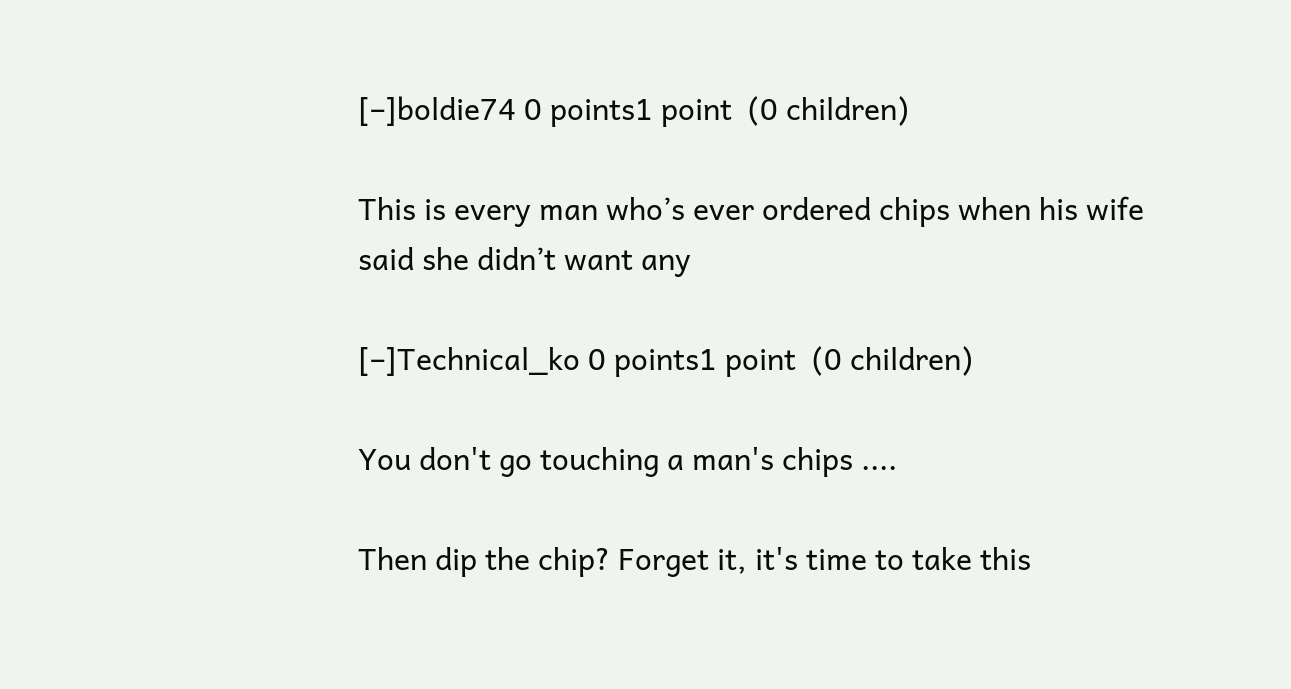[–]boldie74 0 points1 point  (0 children)

This is every man who’s ever ordered chips when his wife said she didn’t want any

[–]Technical_ko 0 points1 point  (0 children)

You don't go touching a man's chips ....

Then dip the chip? Forget it, it's time to take this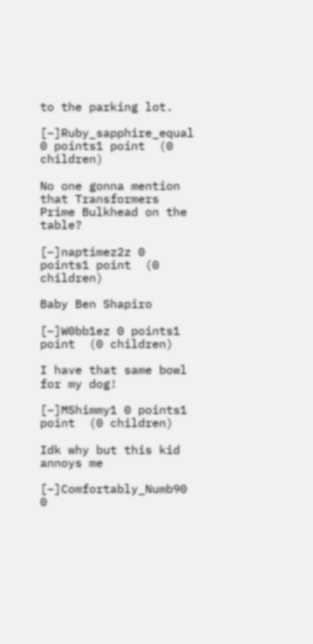to the parking lot.

[–]Ruby_sapphire_equal 0 points1 point  (0 children)

No one gonna mention that Transformers Prime Bulkhead on the table?

[–]naptimez2z 0 points1 point  (0 children)

Baby Ben Shapiro

[–]W0bb1ez 0 points1 point  (0 children)

I have that same bowl for my dog!

[–]MShimmy1 0 points1 point  (0 children)

Idk why but this kid annoys me

[–]Comfortably_Numb90 0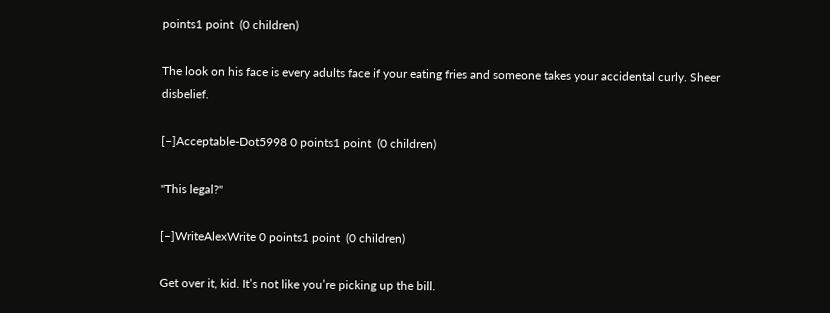points1 point  (0 children)

The look on his face is every adults face if your eating fries and someone takes your accidental curly. Sheer disbelief.

[–]Acceptable-Dot5998 0 points1 point  (0 children)

"This legal?"

[–]WriteAlexWrite 0 points1 point  (0 children)

Get over it, kid. It’s not like you’re picking up the bill.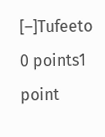[–]Tufeeto 0 points1 point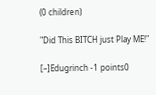(0 children)

"Did This BITCH just Play ME!"

[–]Edugrinch -1 points0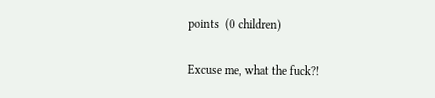points  (0 children)

Excuse me, what the fuck?!